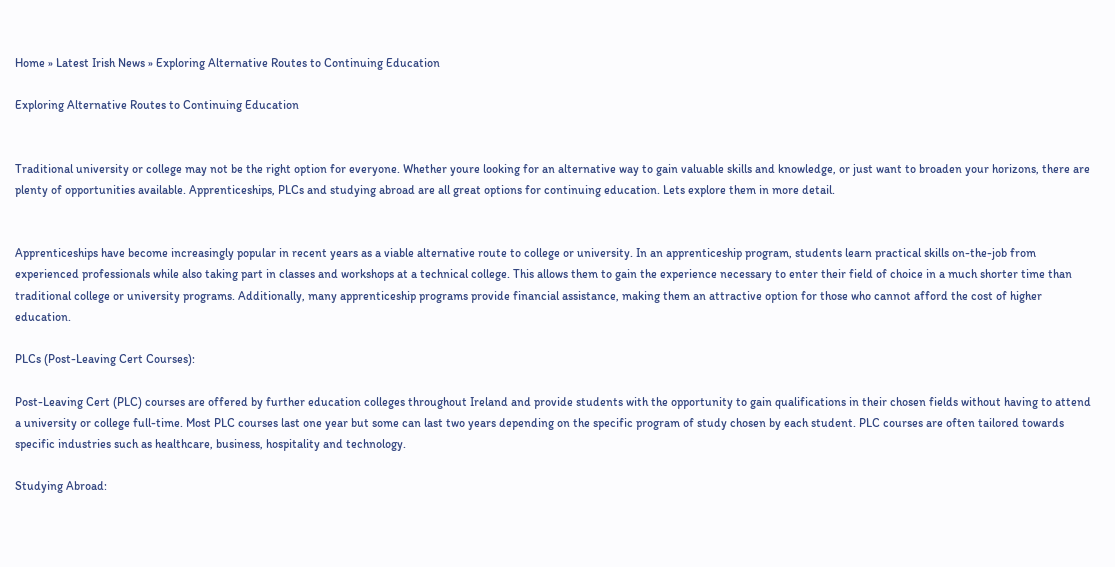Home » Latest Irish News » Exploring Alternative Routes to Continuing Education

Exploring Alternative Routes to Continuing Education


Traditional university or college may not be the right option for everyone. Whether youre looking for an alternative way to gain valuable skills and knowledge, or just want to broaden your horizons, there are plenty of opportunities available. Apprenticeships, PLCs and studying abroad are all great options for continuing education. Lets explore them in more detail.


Apprenticeships have become increasingly popular in recent years as a viable alternative route to college or university. In an apprenticeship program, students learn practical skills on-the-job from experienced professionals while also taking part in classes and workshops at a technical college. This allows them to gain the experience necessary to enter their field of choice in a much shorter time than traditional college or university programs. Additionally, many apprenticeship programs provide financial assistance, making them an attractive option for those who cannot afford the cost of higher education.

PLCs (Post-Leaving Cert Courses):

Post-Leaving Cert (PLC) courses are offered by further education colleges throughout Ireland and provide students with the opportunity to gain qualifications in their chosen fields without having to attend a university or college full-time. Most PLC courses last one year but some can last two years depending on the specific program of study chosen by each student. PLC courses are often tailored towards specific industries such as healthcare, business, hospitality and technology.

Studying Abroad: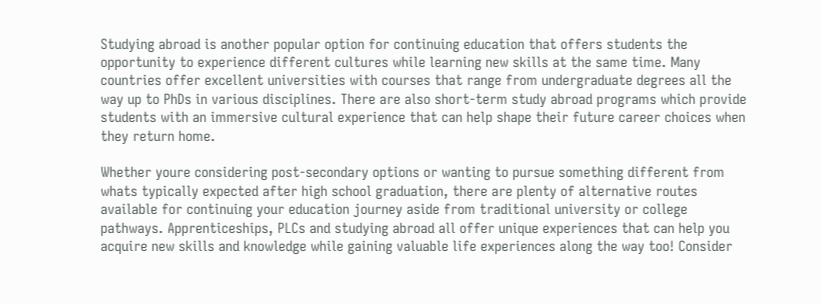Studying abroad is another popular option for continuing education that offers students the opportunity to experience different cultures while learning new skills at the same time. Many countries offer excellent universities with courses that range from undergraduate degrees all the way up to PhDs in various disciplines. There are also short-term study abroad programs which provide students with an immersive cultural experience that can help shape their future career choices when they return home.

Whether youre considering post-secondary options or wanting to pursue something different from whats typically expected after high school graduation, there are plenty of alternative routes available for continuing your education journey aside from traditional university or college pathways. Apprenticeships, PLCs and studying abroad all offer unique experiences that can help you acquire new skills and knowledge while gaining valuable life experiences along the way too! Consider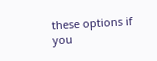these options if you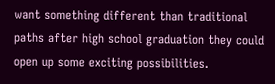want something different than traditional paths after high school graduation they could open up some exciting possibilities.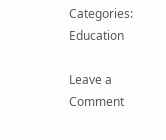Categories: Education

Leave a Comment